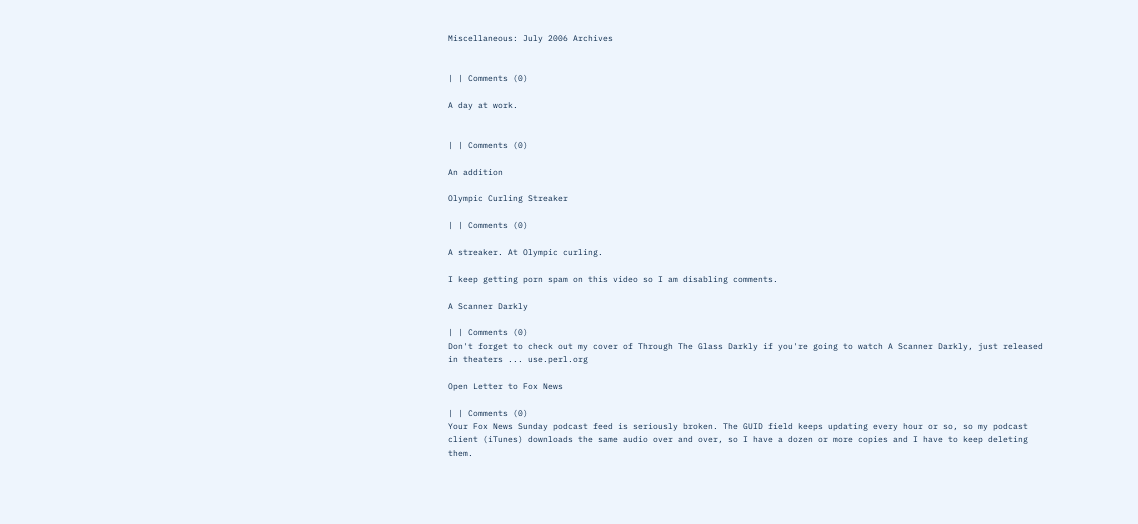Miscellaneous: July 2006 Archives


| | Comments (0)

A day at work.


| | Comments (0)

An addition

Olympic Curling Streaker

| | Comments (0)

A streaker. At Olympic curling.

I keep getting porn spam on this video so I am disabling comments.

A Scanner Darkly

| | Comments (0)
Don't forget to check out my cover of Through The Glass Darkly if you're going to watch A Scanner Darkly, just released in theaters ... use.perl.org

Open Letter to Fox News

| | Comments (0)
Your Fox News Sunday podcast feed is seriously broken. The GUID field keeps updating every hour or so, so my podcast client (iTunes) downloads the same audio over and over, so I have a dozen or more copies and I have to keep deleting them.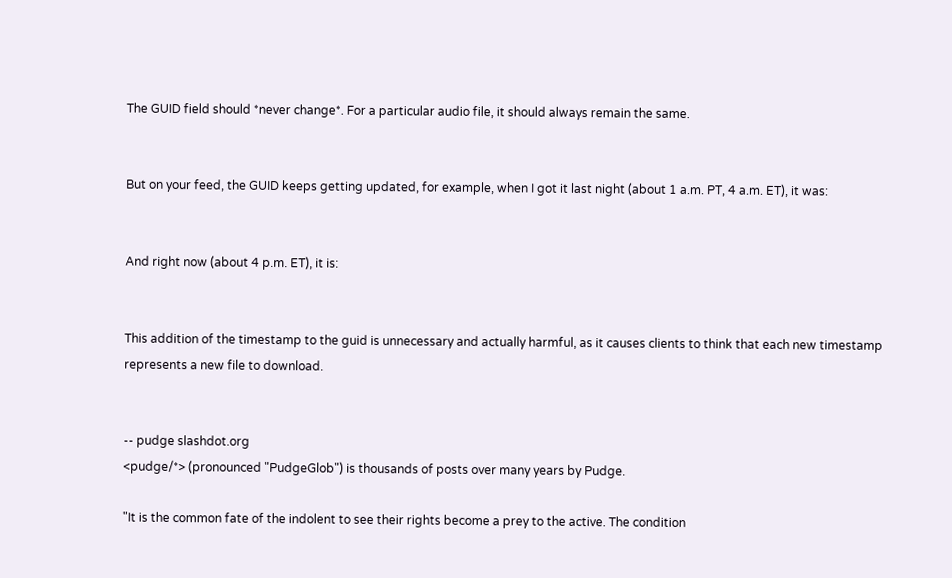The GUID field should *never change*. For a particular audio file, it should always remain the same.


But on your feed, the GUID keeps getting updated, for example, when I got it last night (about 1 a.m. PT, 4 a.m. ET), it was:


And right now (about 4 p.m. ET), it is:


This addition of the timestamp to the guid is unnecessary and actually harmful, as it causes clients to think that each new timestamp represents a new file to download.


-- pudge slashdot.org
<pudge/*> (pronounced "PudgeGlob") is thousands of posts over many years by Pudge.

"It is the common fate of the indolent to see their rights become a prey to the active. The condition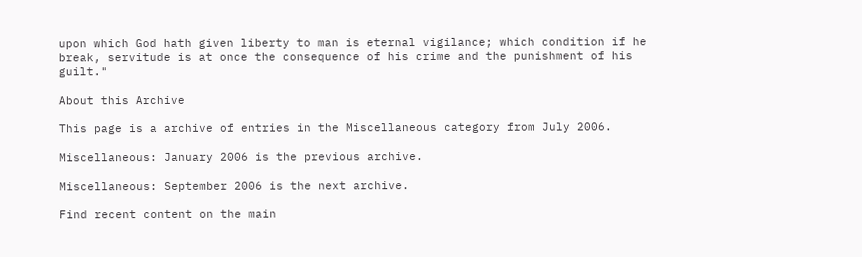upon which God hath given liberty to man is eternal vigilance; which condition if he break, servitude is at once the consequence of his crime and the punishment of his guilt."

About this Archive

This page is a archive of entries in the Miscellaneous category from July 2006.

Miscellaneous: January 2006 is the previous archive.

Miscellaneous: September 2006 is the next archive.

Find recent content on the main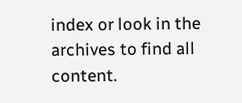index or look in the archives to find all content.